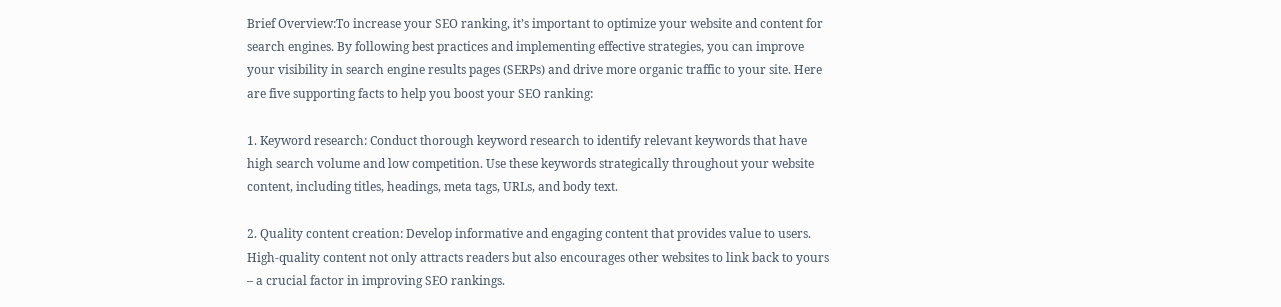Brief Overview:To increase your SEO ranking, it’s important to optimize your website and content for search engines. By following best practices and implementing effective strategies, you can improve your visibility in search engine results pages (SERPs) and drive more organic traffic to your site. Here are five supporting facts to help you boost your SEO ranking:

1. Keyword research: Conduct thorough keyword research to identify relevant keywords that have high search volume and low competition. Use these keywords strategically throughout your website content, including titles, headings, meta tags, URLs, and body text.

2. Quality content creation: Develop informative and engaging content that provides value to users. High-quality content not only attracts readers but also encourages other websites to link back to yours – a crucial factor in improving SEO rankings.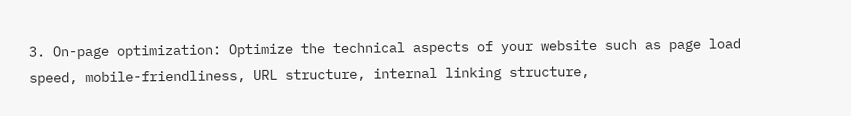3. On-page optimization: Optimize the technical aspects of your website such as page load speed, mobile-friendliness, URL structure, internal linking structure,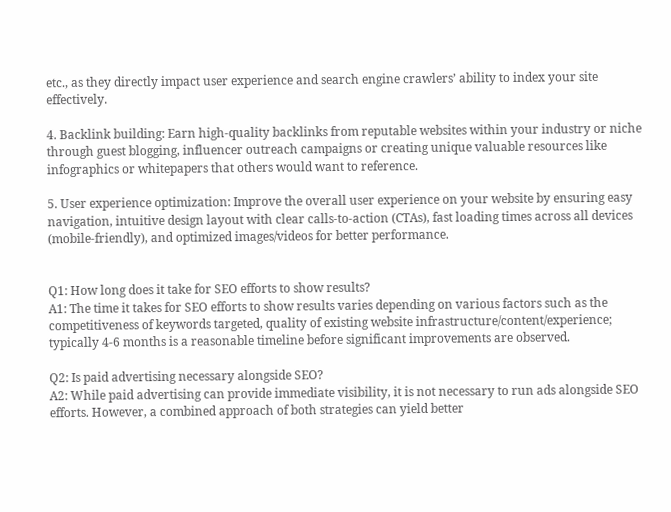etc., as they directly impact user experience and search engine crawlers’ ability to index your site effectively.

4. Backlink building: Earn high-quality backlinks from reputable websites within your industry or niche through guest blogging, influencer outreach campaigns or creating unique valuable resources like infographics or whitepapers that others would want to reference.

5. User experience optimization: Improve the overall user experience on your website by ensuring easy navigation, intuitive design layout with clear calls-to-action (CTAs), fast loading times across all devices (mobile-friendly), and optimized images/videos for better performance.


Q1: How long does it take for SEO efforts to show results?
A1: The time it takes for SEO efforts to show results varies depending on various factors such as the competitiveness of keywords targeted, quality of existing website infrastructure/content/experience; typically 4-6 months is a reasonable timeline before significant improvements are observed.

Q2: Is paid advertising necessary alongside SEO?
A2: While paid advertising can provide immediate visibility, it is not necessary to run ads alongside SEO efforts. However, a combined approach of both strategies can yield better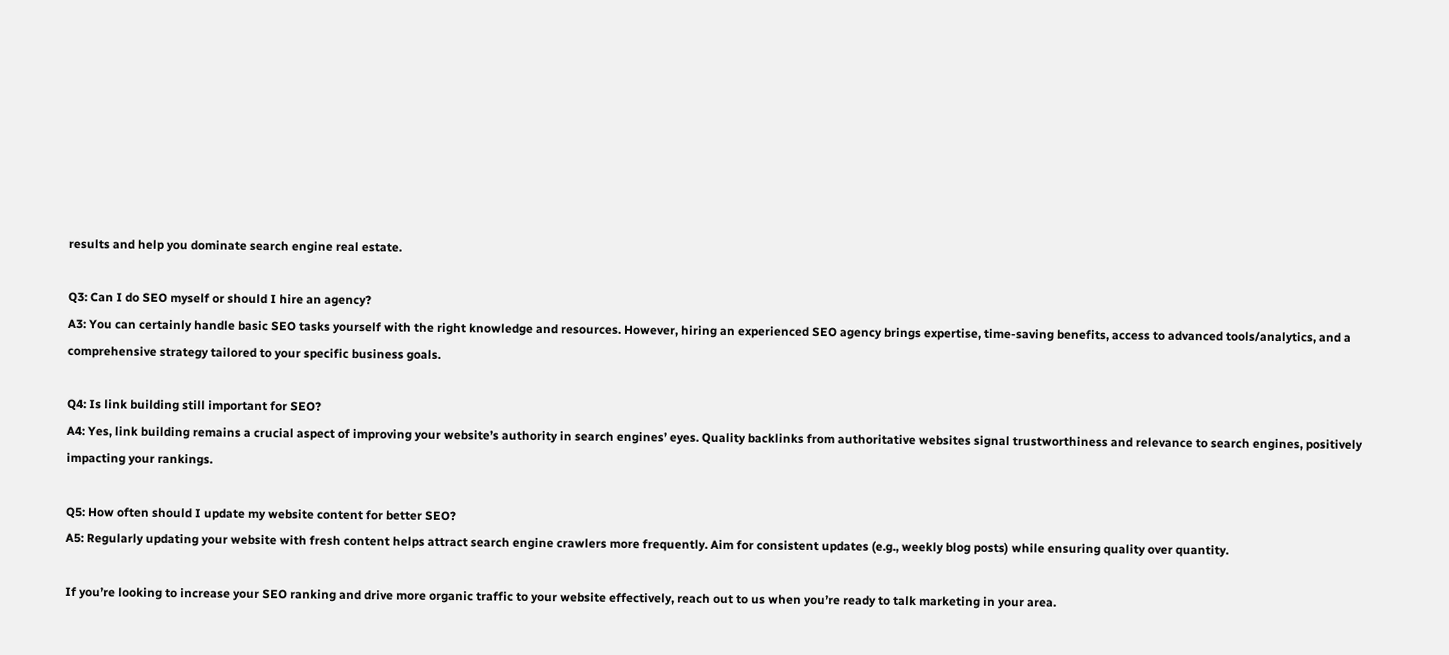results and help you dominate search engine real estate.

Q3: Can I do SEO myself or should I hire an agency?
A3: You can certainly handle basic SEO tasks yourself with the right knowledge and resources. However, hiring an experienced SEO agency brings expertise, time-saving benefits, access to advanced tools/analytics, and a comprehensive strategy tailored to your specific business goals.

Q4: Is link building still important for SEO?
A4: Yes, link building remains a crucial aspect of improving your website’s authority in search engines’ eyes. Quality backlinks from authoritative websites signal trustworthiness and relevance to search engines, positively impacting your rankings.

Q5: How often should I update my website content for better SEO?
A5: Regularly updating your website with fresh content helps attract search engine crawlers more frequently. Aim for consistent updates (e.g., weekly blog posts) while ensuring quality over quantity.

If you’re looking to increase your SEO ranking and drive more organic traffic to your website effectively, reach out to us when you’re ready to talk marketing in your area.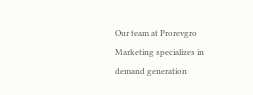Our team at Prorevgro Marketing specializes in demand generation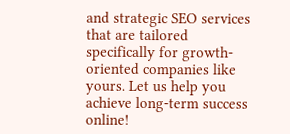and strategic SEO services that are tailored specifically for growth-oriented companies like yours. Let us help you achieve long-term success online!